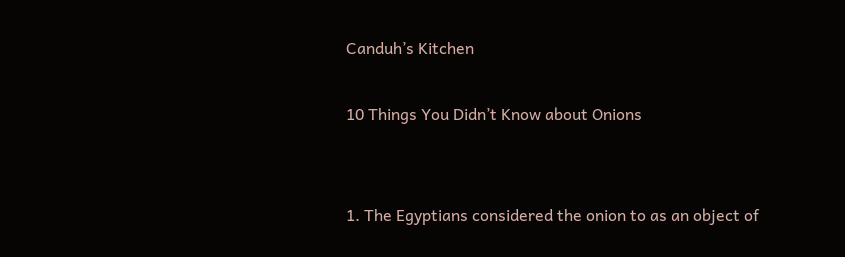Canduh’s Kitchen

10 Things You Didn’t Know about Onions


1. The Egyptians considered the onion to as an object of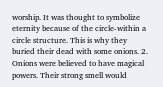worship. It was thought to symbolize eternity because of the circle-within a circle structure. This is why they buried their dead with some onions. 2. Onions were believed to have magical powers. Their strong smell would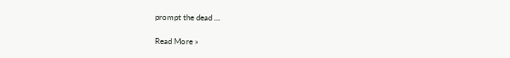prompt the dead …

Read More »